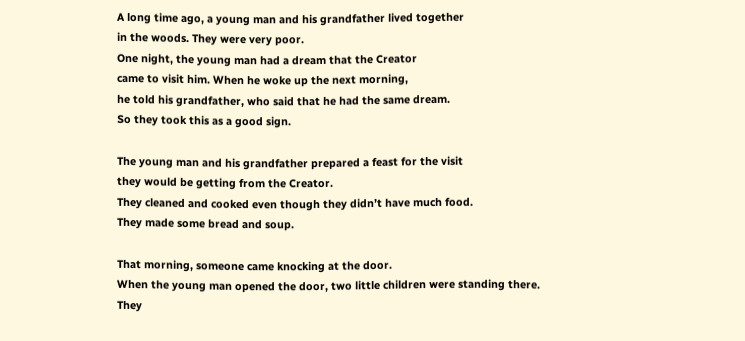A long time ago, a young man and his grandfather lived together
in the woods. They were very poor.
One night, the young man had a dream that the Creator
came to visit him. When he woke up the next morning,
he told his grandfather, who said that he had the same dream.
So they took this as a good sign.

The young man and his grandfather prepared a feast for the visit
they would be getting from the Creator.
They cleaned and cooked even though they didn’t have much food.
They made some bread and soup.

That morning, someone came knocking at the door.
When the young man opened the door, two little children were standing there.
They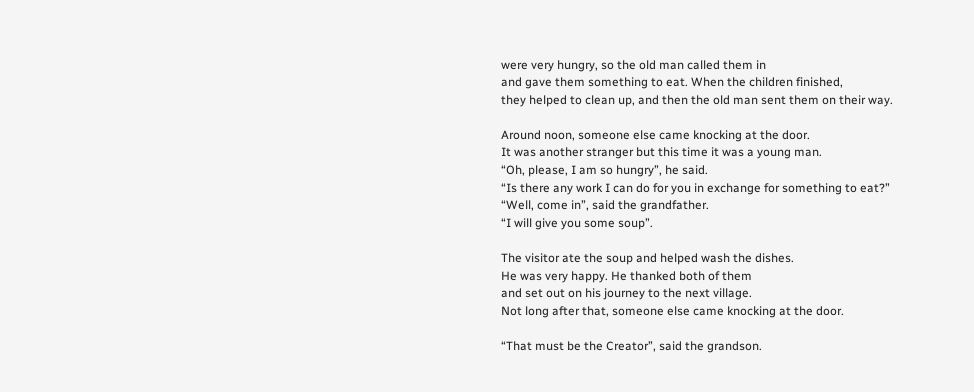were very hungry, so the old man called them in
and gave them something to eat. When the children finished,
they helped to clean up, and then the old man sent them on their way.

Around noon, someone else came knocking at the door.
It was another stranger but this time it was a young man.
“Oh, please, I am so hungry”, he said.
“Is there any work I can do for you in exchange for something to eat?”
“Well, come in”, said the grandfather.
“I will give you some soup”.

The visitor ate the soup and helped wash the dishes.
He was very happy. He thanked both of them
and set out on his journey to the next village.
Not long after that, someone else came knocking at the door.

“That must be the Creator”, said the grandson.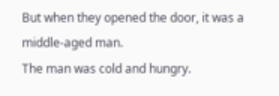But when they opened the door, it was a middle-aged man.
The man was cold and hungry.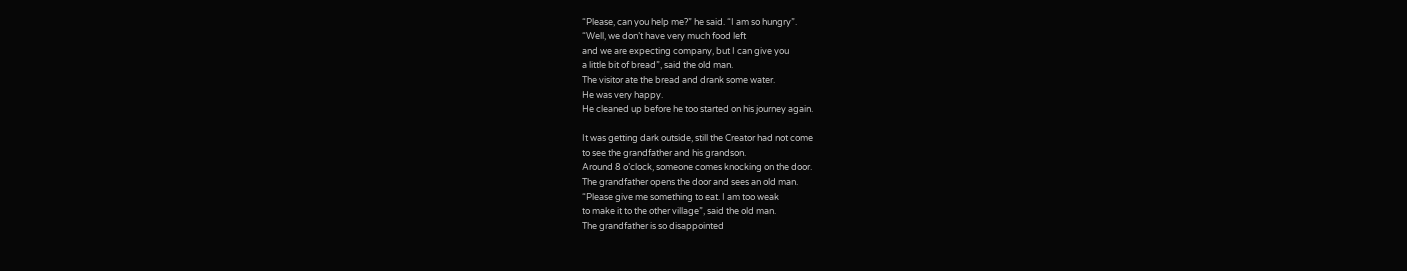“Please, can you help me?” he said. “I am so hungry”.
“Well, we don’t have very much food left
and we are expecting company, but I can give you
a little bit of bread”, said the old man.
The visitor ate the bread and drank some water.
He was very happy.
He cleaned up before he too started on his journey again.

It was getting dark outside, still the Creator had not come
to see the grandfather and his grandson.
Around 8 o’clock, someone comes knocking on the door.
The grandfather opens the door and sees an old man.
“Please give me something to eat. I am too weak
to make it to the other village”, said the old man.
The grandfather is so disappointed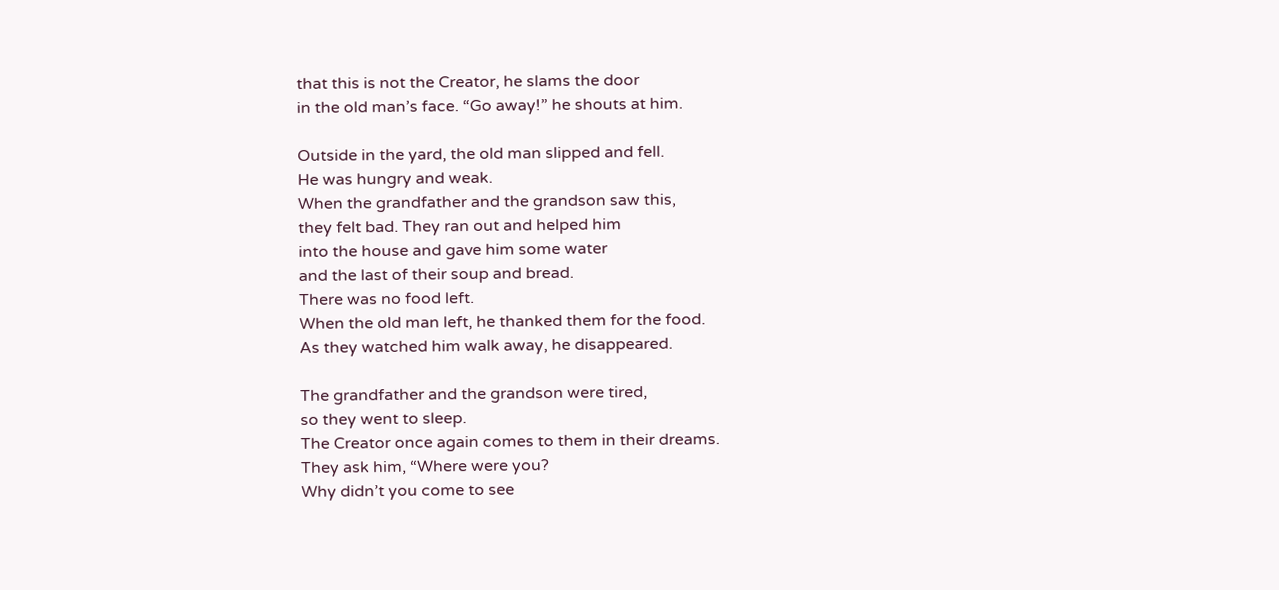that this is not the Creator, he slams the door
in the old man’s face. “Go away!” he shouts at him.

Outside in the yard, the old man slipped and fell.
He was hungry and weak.
When the grandfather and the grandson saw this,
they felt bad. They ran out and helped him
into the house and gave him some water
and the last of their soup and bread.
There was no food left.
When the old man left, he thanked them for the food.
As they watched him walk away, he disappeared.

The grandfather and the grandson were tired,
so they went to sleep.
The Creator once again comes to them in their dreams.
They ask him, “Where were you?
Why didn’t you come to see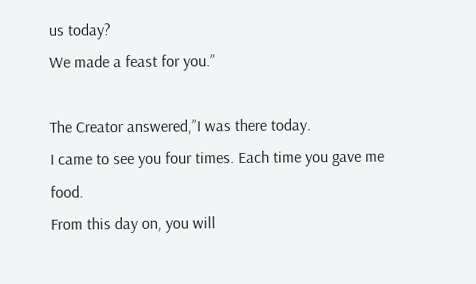us today?
We made a feast for you.”

The Creator answered,”I was there today.
I came to see you four times. Each time you gave me food.
From this day on, you will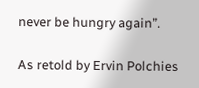never be hungry again”.

As retold by Ervin Polchies